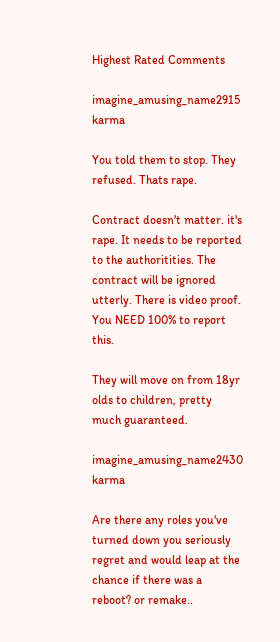Highest Rated Comments

imagine_amusing_name2915 karma

You told them to stop. They refused. Thats rape.

Contract doesn't matter. it's rape. It needs to be reported to the authoritities. The contract will be ignored utterly. There is video proof. You NEED 100% to report this.

They will move on from 18yr olds to children, pretty much guaranteed.

imagine_amusing_name2430 karma

Are there any roles you've turned down you seriously regret and would leap at the chance if there was a reboot? or remake..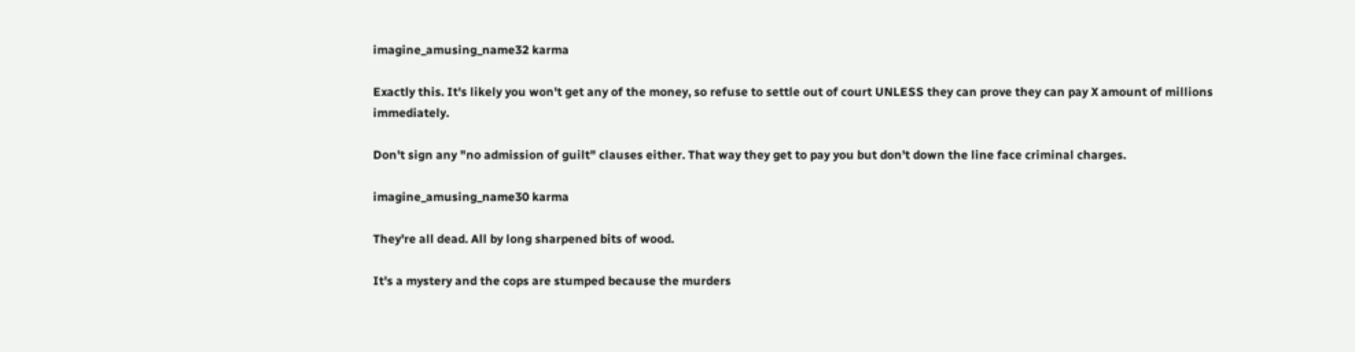imagine_amusing_name32 karma

Exactly this. It's likely you won't get any of the money, so refuse to settle out of court UNLESS they can prove they can pay X amount of millions immediately.

Don't sign any "no admission of guilt" clauses either. That way they get to pay you but don't down the line face criminal charges.

imagine_amusing_name30 karma

They're all dead. All by long sharpened bits of wood.

It's a mystery and the cops are stumped because the murders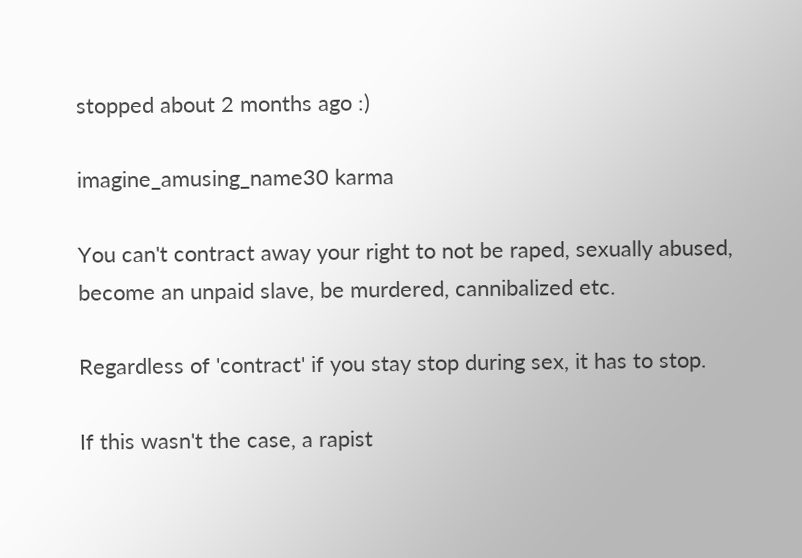stopped about 2 months ago :)

imagine_amusing_name30 karma

You can't contract away your right to not be raped, sexually abused, become an unpaid slave, be murdered, cannibalized etc.

Regardless of 'contract' if you stay stop during sex, it has to stop.

If this wasn't the case, a rapist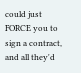could just FORCE you to sign a contract, and all they'd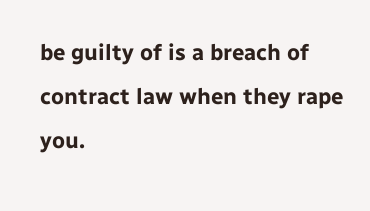be guilty of is a breach of contract law when they rape you.